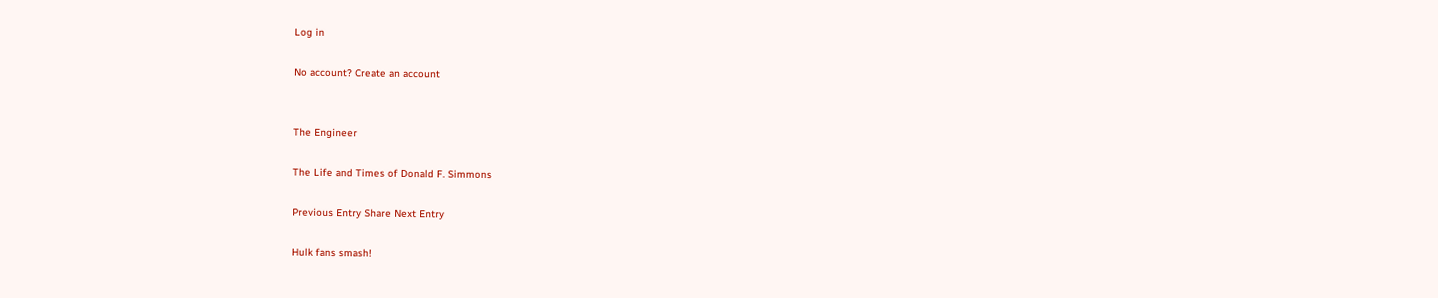Log in

No account? Create an account


The Engineer

The Life and Times of Donald F. Simmons

Previous Entry Share Next Entry

Hulk fans smash!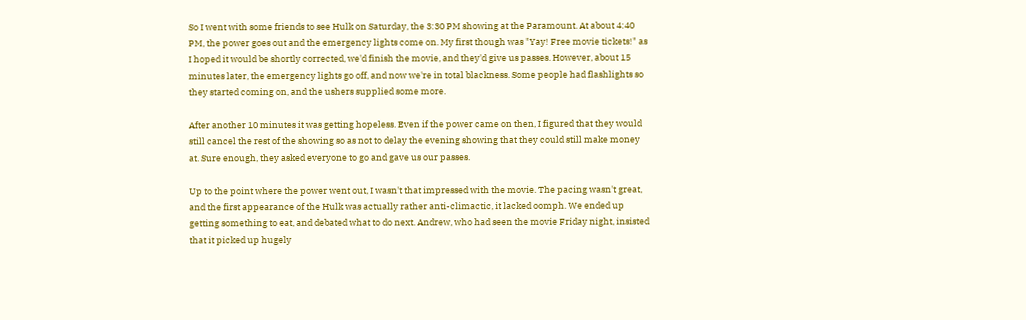So I went with some friends to see Hulk on Saturday, the 3:30 PM showing at the Paramount. At about 4:40 PM, the power goes out and the emergency lights come on. My first though was "Yay! Free movie tickets!" as I hoped it would be shortly corrected, we'd finish the movie, and they'd give us passes. However, about 15 minutes later, the emergency lights go off, and now we're in total blackness. Some people had flashlights so they started coming on, and the ushers supplied some more.

After another 10 minutes it was getting hopeless. Even if the power came on then, I figured that they would still cancel the rest of the showing so as not to delay the evening showing that they could still make money at. Sure enough, they asked everyone to go and gave us our passes.

Up to the point where the power went out, I wasn't that impressed with the movie. The pacing wasn't great, and the first appearance of the Hulk was actually rather anti-climactic, it lacked oomph. We ended up getting something to eat, and debated what to do next. Andrew, who had seen the movie Friday night, insisted that it picked up hugely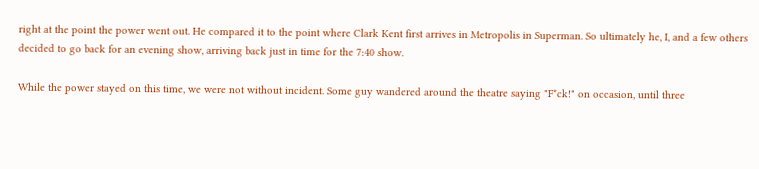right at the point the power went out. He compared it to the point where Clark Kent first arrives in Metropolis in Superman. So ultimately he, I, and a few others decided to go back for an evening show, arriving back just in time for the 7:40 show.

While the power stayed on this time, we were not without incident. Some guy wandered around the theatre saying "F*ck!" on occasion, until three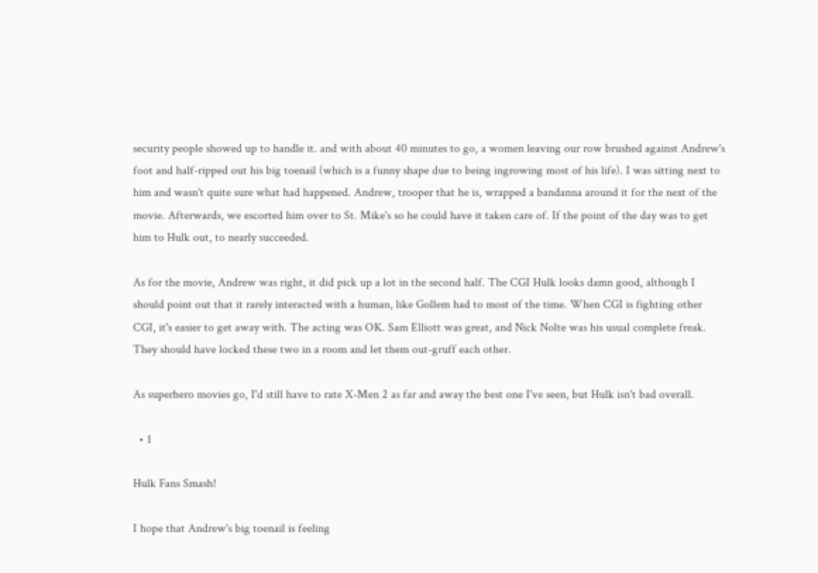security people showed up to handle it. and with about 40 minutes to go, a women leaving our row brushed against Andrew's foot and half-ripped out his big toenail (which is a funny shape due to being ingrowing most of his life). I was sitting next to him and wasn't quite sure what had happened. Andrew, trooper that he is, wrapped a bandanna around it for the next of the movie. Afterwards, we escorted him over to St. Mike's so he could have it taken care of. If the point of the day was to get him to Hulk out, to nearly succeeded.

As for the movie, Andrew was right, it did pick up a lot in the second half. The CGI Hulk looks damn good, although I should point out that it rarely interacted with a human, like Gollem had to most of the time. When CGI is fighting other CGI, it's easier to get away with. The acting was OK. Sam Elliott was great, and Nick Nolte was his usual complete freak. They should have locked these two in a room and let them out-gruff each other.

As superhero movies go, I'd still have to rate X-Men 2 as far and away the best one I've seen, but Hulk isn't bad overall.

  • 1

Hulk Fans Smash!

I hope that Andrew's big toenail is feeling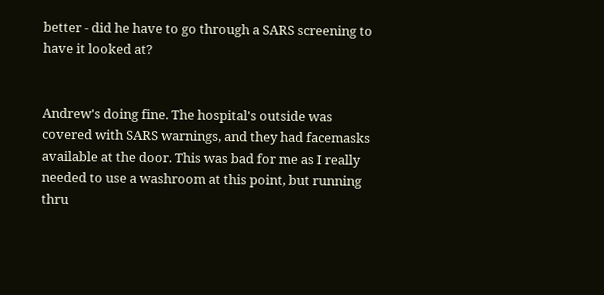better - did he have to go through a SARS screening to have it looked at?


Andrew's doing fine. The hospital's outside was covered with SARS warnings, and they had facemasks available at the door. This was bad for me as I really needed to use a washroom at this point, but running thru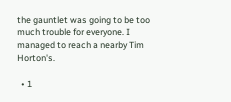the gauntlet was going to be too much trouble for everyone. I managed to reach a nearby Tim Horton's.

  • 1